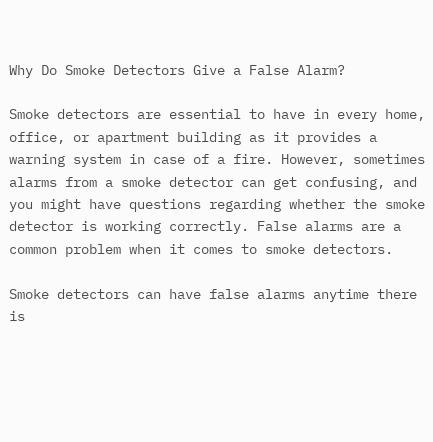Why Do Smoke Detectors Give a False Alarm?

Smoke detectors are essential to have in every home, office, or apartment building as it provides a warning system in case of a fire. However, sometimes alarms from a smoke detector can get confusing, and you might have questions regarding whether the smoke detector is working correctly. False alarms are a common problem when it comes to smoke detectors.

Smoke detectors can have false alarms anytime there is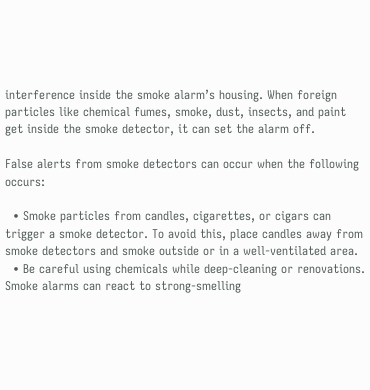interference inside the smoke alarm’s housing. When foreign particles like chemical fumes, smoke, dust, insects, and paint get inside the smoke detector, it can set the alarm off.

False alerts from smoke detectors can occur when the following occurs:

  • Smoke particles from candles, cigarettes, or cigars can trigger a smoke detector. To avoid this, place candles away from smoke detectors and smoke outside or in a well-ventilated area.
  • Be careful using chemicals while deep-cleaning or renovations. Smoke alarms can react to strong-smelling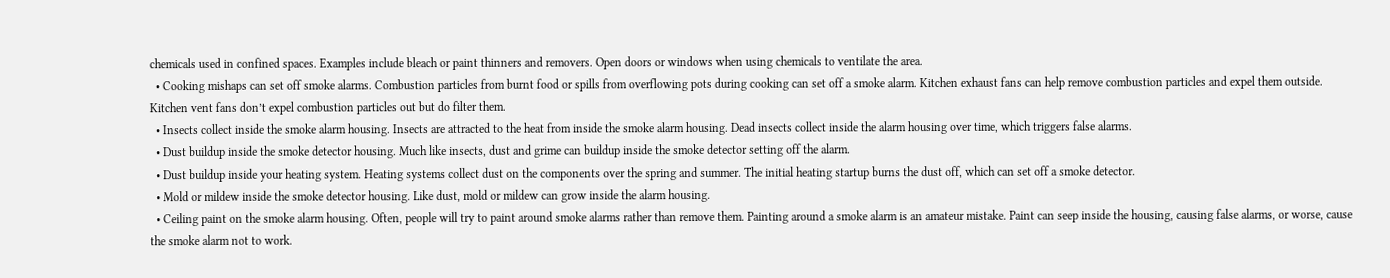chemicals used in confined spaces. Examples include bleach or paint thinners and removers. Open doors or windows when using chemicals to ventilate the area.
  • Cooking mishaps can set off smoke alarms. Combustion particles from burnt food or spills from overflowing pots during cooking can set off a smoke alarm. Kitchen exhaust fans can help remove combustion particles and expel them outside. Kitchen vent fans don’t expel combustion particles out but do filter them.
  • Insects collect inside the smoke alarm housing. Insects are attracted to the heat from inside the smoke alarm housing. Dead insects collect inside the alarm housing over time, which triggers false alarms.
  • Dust buildup inside the smoke detector housing. Much like insects, dust and grime can buildup inside the smoke detector setting off the alarm.
  • Dust buildup inside your heating system. Heating systems collect dust on the components over the spring and summer. The initial heating startup burns the dust off, which can set off a smoke detector.
  • Mold or mildew inside the smoke detector housing. Like dust, mold or mildew can grow inside the alarm housing.
  • Ceiling paint on the smoke alarm housing. Often, people will try to paint around smoke alarms rather than remove them. Painting around a smoke alarm is an amateur mistake. Paint can seep inside the housing, causing false alarms, or worse, cause the smoke alarm not to work.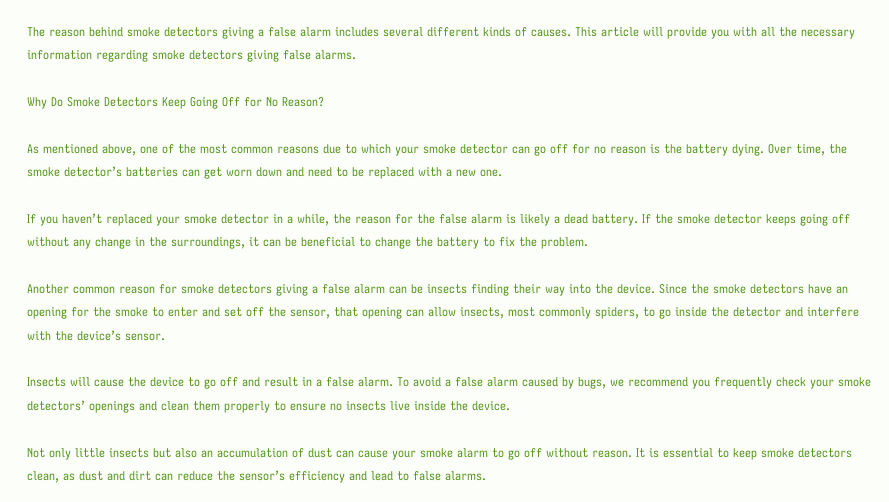The reason behind smoke detectors giving a false alarm includes several different kinds of causes. This article will provide you with all the necessary information regarding smoke detectors giving false alarms.

Why Do Smoke Detectors Keep Going Off for No Reason?

As mentioned above, one of the most common reasons due to which your smoke detector can go off for no reason is the battery dying. Over time, the smoke detector’s batteries can get worn down and need to be replaced with a new one.

If you haven’t replaced your smoke detector in a while, the reason for the false alarm is likely a dead battery. If the smoke detector keeps going off without any change in the surroundings, it can be beneficial to change the battery to fix the problem.

Another common reason for smoke detectors giving a false alarm can be insects finding their way into the device. Since the smoke detectors have an opening for the smoke to enter and set off the sensor, that opening can allow insects, most commonly spiders, to go inside the detector and interfere with the device’s sensor.

Insects will cause the device to go off and result in a false alarm. To avoid a false alarm caused by bugs, we recommend you frequently check your smoke detectors’ openings and clean them properly to ensure no insects live inside the device.

Not only little insects but also an accumulation of dust can cause your smoke alarm to go off without reason. It is essential to keep smoke detectors clean, as dust and dirt can reduce the sensor’s efficiency and lead to false alarms.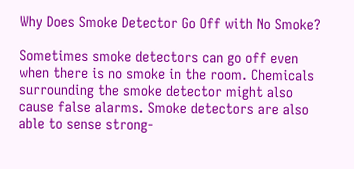Why Does Smoke Detector Go Off with No Smoke?

Sometimes smoke detectors can go off even when there is no smoke in the room. Chemicals surrounding the smoke detector might also cause false alarms. Smoke detectors are also able to sense strong-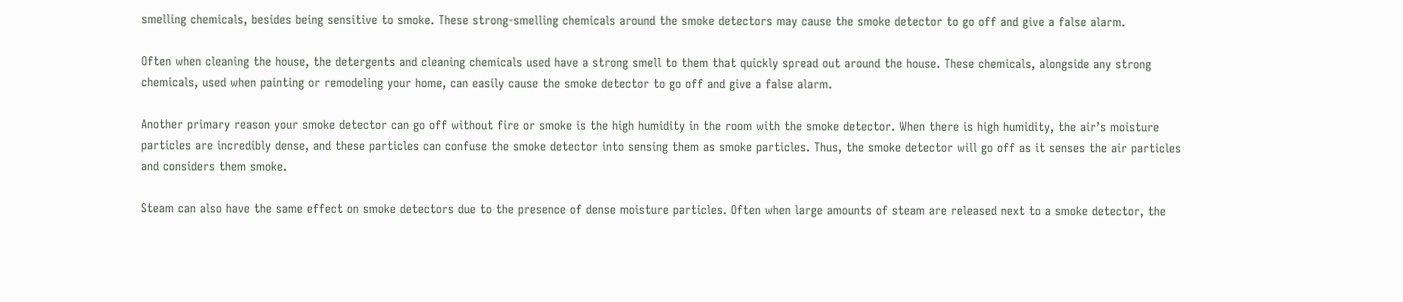smelling chemicals, besides being sensitive to smoke. These strong-smelling chemicals around the smoke detectors may cause the smoke detector to go off and give a false alarm.

Often when cleaning the house, the detergents and cleaning chemicals used have a strong smell to them that quickly spread out around the house. These chemicals, alongside any strong chemicals, used when painting or remodeling your home, can easily cause the smoke detector to go off and give a false alarm.

Another primary reason your smoke detector can go off without fire or smoke is the high humidity in the room with the smoke detector. When there is high humidity, the air’s moisture particles are incredibly dense, and these particles can confuse the smoke detector into sensing them as smoke particles. Thus, the smoke detector will go off as it senses the air particles and considers them smoke.

Steam can also have the same effect on smoke detectors due to the presence of dense moisture particles. Often when large amounts of steam are released next to a smoke detector, the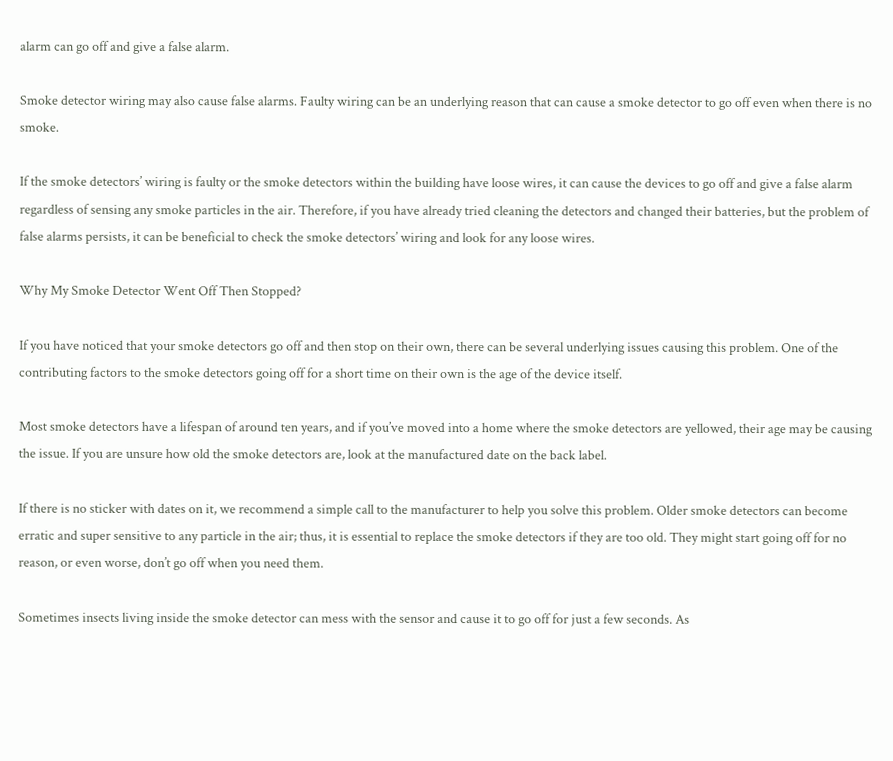alarm can go off and give a false alarm.

Smoke detector wiring may also cause false alarms. Faulty wiring can be an underlying reason that can cause a smoke detector to go off even when there is no smoke.

If the smoke detectors’ wiring is faulty or the smoke detectors within the building have loose wires, it can cause the devices to go off and give a false alarm regardless of sensing any smoke particles in the air. Therefore, if you have already tried cleaning the detectors and changed their batteries, but the problem of false alarms persists, it can be beneficial to check the smoke detectors’ wiring and look for any loose wires.

Why My Smoke Detector Went Off Then Stopped?

If you have noticed that your smoke detectors go off and then stop on their own, there can be several underlying issues causing this problem. One of the contributing factors to the smoke detectors going off for a short time on their own is the age of the device itself.

Most smoke detectors have a lifespan of around ten years, and if you’ve moved into a home where the smoke detectors are yellowed, their age may be causing the issue. If you are unsure how old the smoke detectors are, look at the manufactured date on the back label.

If there is no sticker with dates on it, we recommend a simple call to the manufacturer to help you solve this problem. Older smoke detectors can become erratic and super sensitive to any particle in the air; thus, it is essential to replace the smoke detectors if they are too old. They might start going off for no reason, or even worse, don’t go off when you need them.

Sometimes insects living inside the smoke detector can mess with the sensor and cause it to go off for just a few seconds. As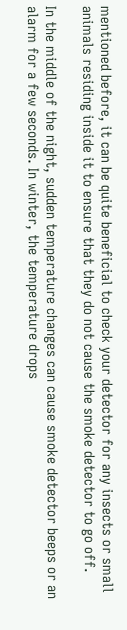mentioned before, it can be quite beneficial to check your detector for any insects or small animals residing inside it to ensure that they do not cause the smoke detector to go off.

In the middle of the night, sudden temperature changes can cause smoke detector beeps or an alarm for a few seconds. In winter, the temperature drops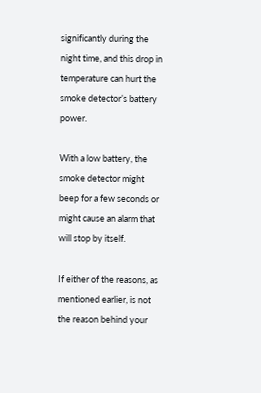significantly during the night time, and this drop in temperature can hurt the smoke detector’s battery power.

With a low battery, the smoke detector might beep for a few seconds or might cause an alarm that will stop by itself.

If either of the reasons, as mentioned earlier, is not the reason behind your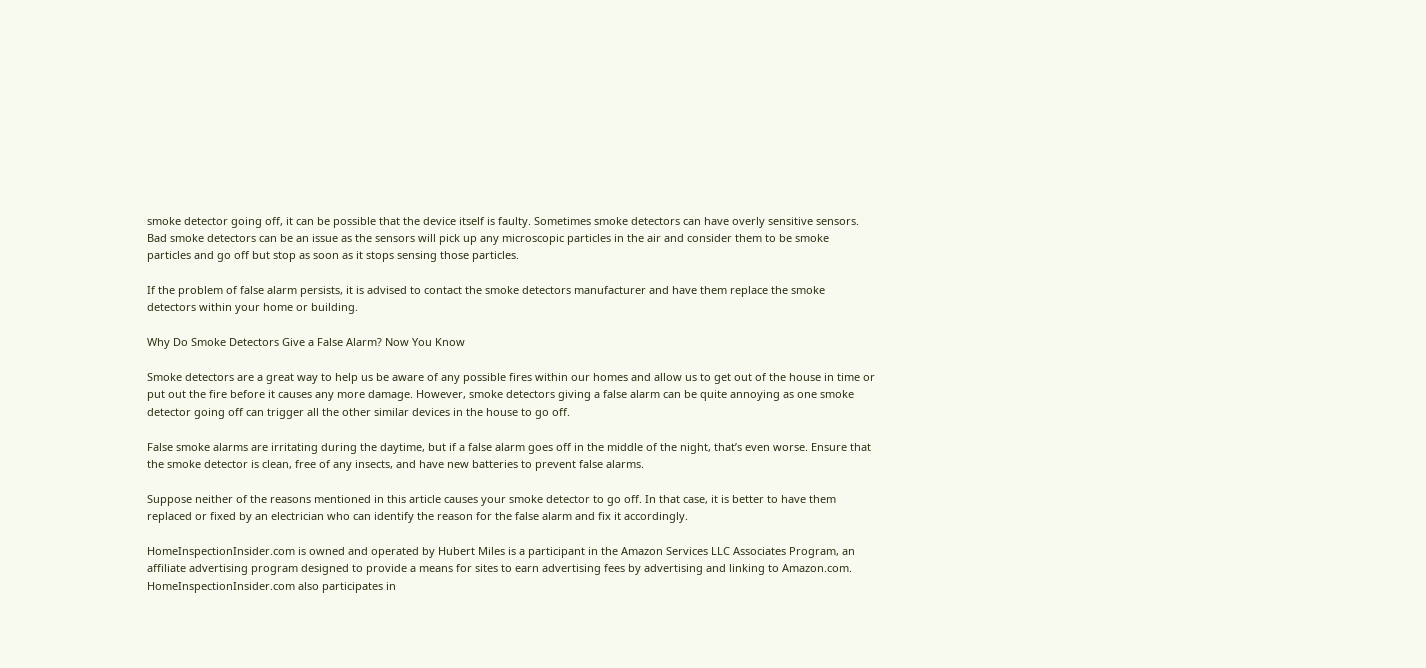smoke detector going off, it can be possible that the device itself is faulty. Sometimes smoke detectors can have overly sensitive sensors. Bad smoke detectors can be an issue as the sensors will pick up any microscopic particles in the air and consider them to be smoke particles and go off but stop as soon as it stops sensing those particles.

If the problem of false alarm persists, it is advised to contact the smoke detectors manufacturer and have them replace the smoke detectors within your home or building.

Why Do Smoke Detectors Give a False Alarm? Now You Know

Smoke detectors are a great way to help us be aware of any possible fires within our homes and allow us to get out of the house in time or put out the fire before it causes any more damage. However, smoke detectors giving a false alarm can be quite annoying as one smoke detector going off can trigger all the other similar devices in the house to go off.

False smoke alarms are irritating during the daytime, but if a false alarm goes off in the middle of the night, that’s even worse. Ensure that the smoke detector is clean, free of any insects, and have new batteries to prevent false alarms.

Suppose neither of the reasons mentioned in this article causes your smoke detector to go off. In that case, it is better to have them replaced or fixed by an electrician who can identify the reason for the false alarm and fix it accordingly.

HomeInspectionInsider.com is owned and operated by Hubert Miles is a participant in the Amazon Services LLC Associates Program, an affiliate advertising program designed to provide a means for sites to earn advertising fees by advertising and linking to Amazon.com. HomeInspectionInsider.com also participates in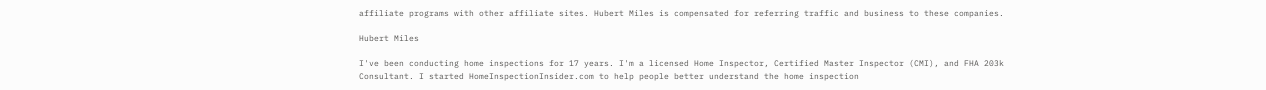affiliate programs with other affiliate sites. Hubert Miles is compensated for referring traffic and business to these companies.

Hubert Miles

I've been conducting home inspections for 17 years. I'm a licensed Home Inspector, Certified Master Inspector (CMI), and FHA 203k Consultant. I started HomeInspectionInsider.com to help people better understand the home inspection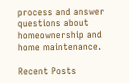process and answer questions about homeownership and home maintenance.

Recent Posts